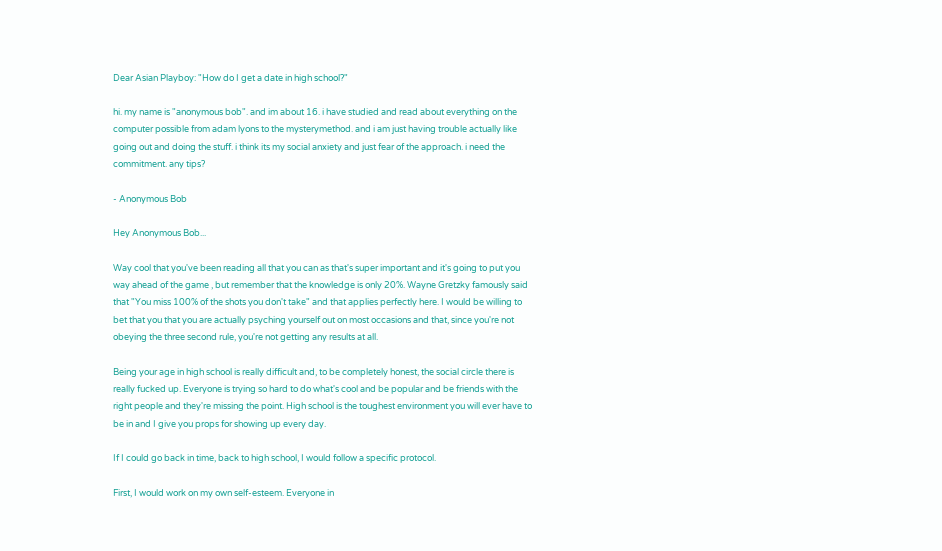Dear Asian Playboy: "How do I get a date in high school?"

hi. my name is "anonymous bob". and im about 16. i have studied and read about everything on the computer possible from adam lyons to the mysterymethod. and i am just having trouble actually like going out and doing the stuff. i think its my social anxiety and just fear of the approach. i need the commitment. any tips?

- Anonymous Bob

Hey Anonymous Bob...

Way cool that you've been reading all that you can as that's super important and it's going to put you way ahead of the game , but remember that the knowledge is only 20%. Wayne Gretzky famously said that "You miss 100% of the shots you don't take" and that applies perfectly here. I would be willing to bet that you that you are actually psyching yourself out on most occasions and that, since you're not obeying the three second rule, you're not getting any results at all.

Being your age in high school is really difficult and, to be completely honest, the social circle there is really fucked up. Everyone is trying so hard to do what's cool and be popular and be friends with the right people and they're missing the point. High school is the toughest environment you will ever have to be in and I give you props for showing up every day.

If I could go back in time, back to high school, I would follow a specific protocol.

First, I would work on my own self-esteem. Everyone in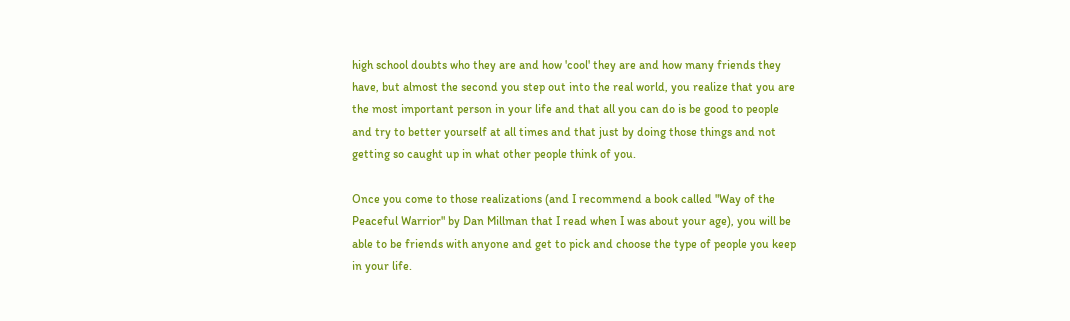high school doubts who they are and how 'cool' they are and how many friends they have, but almost the second you step out into the real world, you realize that you are the most important person in your life and that all you can do is be good to people and try to better yourself at all times and that just by doing those things and not getting so caught up in what other people think of you.

Once you come to those realizations (and I recommend a book called "Way of the Peaceful Warrior" by Dan Millman that I read when I was about your age), you will be able to be friends with anyone and get to pick and choose the type of people you keep in your life.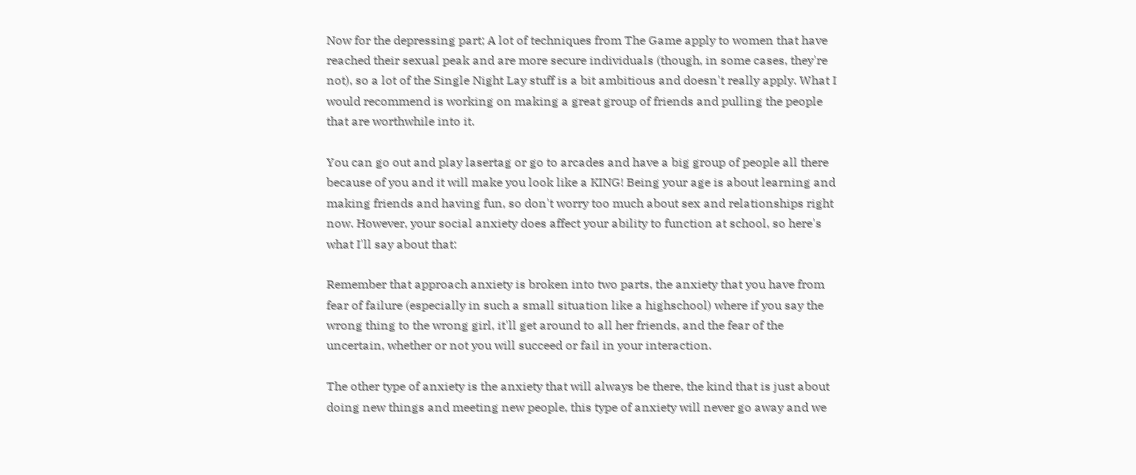Now for the depressing part; A lot of techniques from The Game apply to women that have reached their sexual peak and are more secure individuals (though, in some cases, they're not), so a lot of the Single Night Lay stuff is a bit ambitious and doesn't really apply. What I would recommend is working on making a great group of friends and pulling the people that are worthwhile into it.

You can go out and play lasertag or go to arcades and have a big group of people all there because of you and it will make you look like a KING! Being your age is about learning and making friends and having fun, so don't worry too much about sex and relationships right now. However, your social anxiety does affect your ability to function at school, so here's what I'll say about that:

Remember that approach anxiety is broken into two parts, the anxiety that you have from fear of failure (especially in such a small situation like a highschool) where if you say the wrong thing to the wrong girl, it'll get around to all her friends, and the fear of the uncertain, whether or not you will succeed or fail in your interaction.

The other type of anxiety is the anxiety that will always be there, the kind that is just about doing new things and meeting new people, this type of anxiety will never go away and we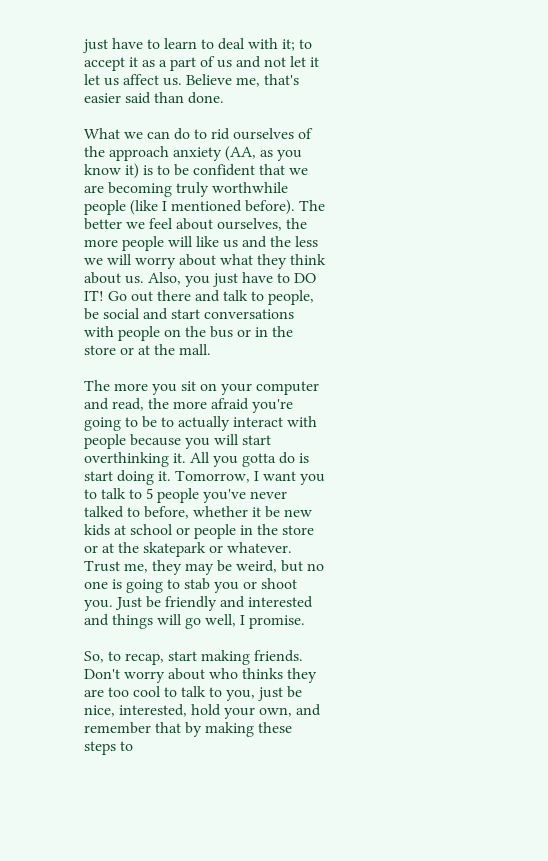just have to learn to deal with it; to accept it as a part of us and not let it let us affect us. Believe me, that's easier said than done.

What we can do to rid ourselves of the approach anxiety (AA, as you know it) is to be confident that we are becoming truly worthwhile people (like I mentioned before). The better we feel about ourselves, the more people will like us and the less we will worry about what they think about us. Also, you just have to DO IT! Go out there and talk to people, be social and start conversations with people on the bus or in the store or at the mall.

The more you sit on your computer and read, the more afraid you're going to be to actually interact with people because you will start overthinking it. All you gotta do is start doing it. Tomorrow, I want you to talk to 5 people you've never talked to before, whether it be new kids at school or people in the store or at the skatepark or whatever. Trust me, they may be weird, but no one is going to stab you or shoot you. Just be friendly and interested and things will go well, I promise.

So, to recap, start making friends. Don't worry about who thinks they are too cool to talk to you, just be nice, interested, hold your own, and remember that by making these steps to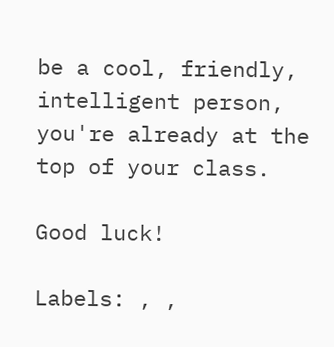be a cool, friendly, intelligent person, you're already at the top of your class.

Good luck!

Labels: , ,